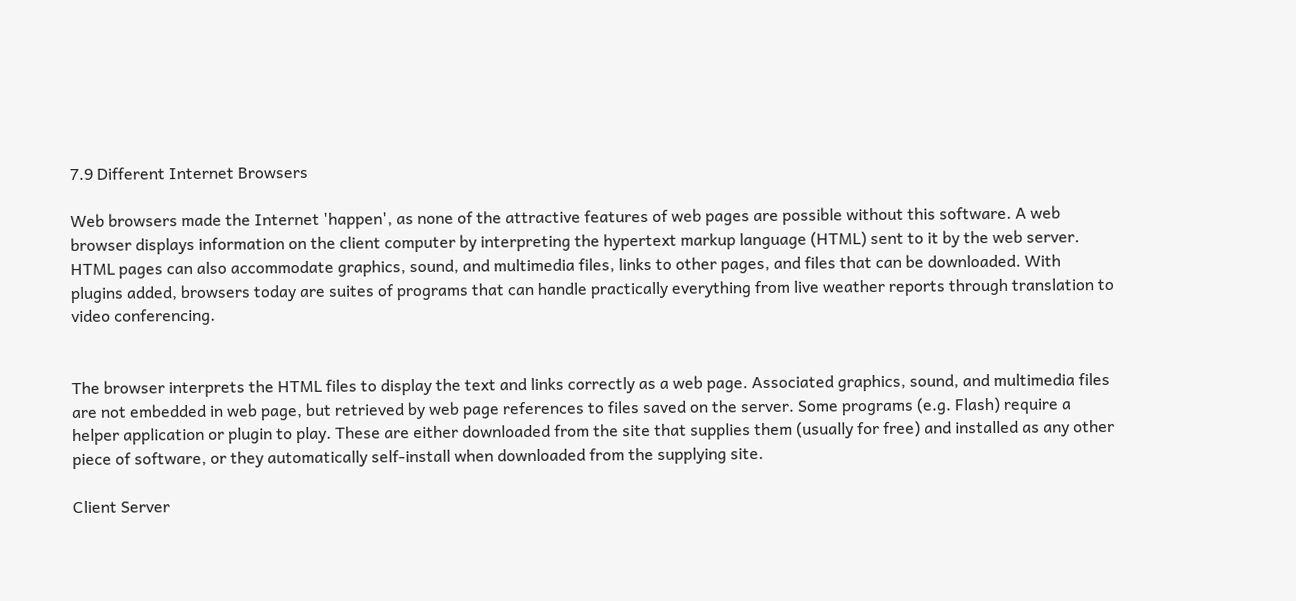7.9 Different Internet Browsers

Web browsers made the Internet 'happen', as none of the attractive features of web pages are possible without this software. A web browser displays information on the client computer by interpreting the hypertext markup language (HTML) sent to it by the web server. HTML pages can also accommodate graphics, sound, and multimedia files, links to other pages, and files that can be downloaded. With plugins added, browsers today are suites of programs that can handle practically everything from live weather reports through translation to video conferencing.


The browser interprets the HTML files to display the text and links correctly as a web page. Associated graphics, sound, and multimedia files are not embedded in web page, but retrieved by web page references to files saved on the server. Some programs (e.g. Flash) require a helper application or plugin to play. These are either downloaded from the site that supplies them (usually for free) and installed as any other piece of software, or they automatically self-install when downloaded from the supplying site.

Client Server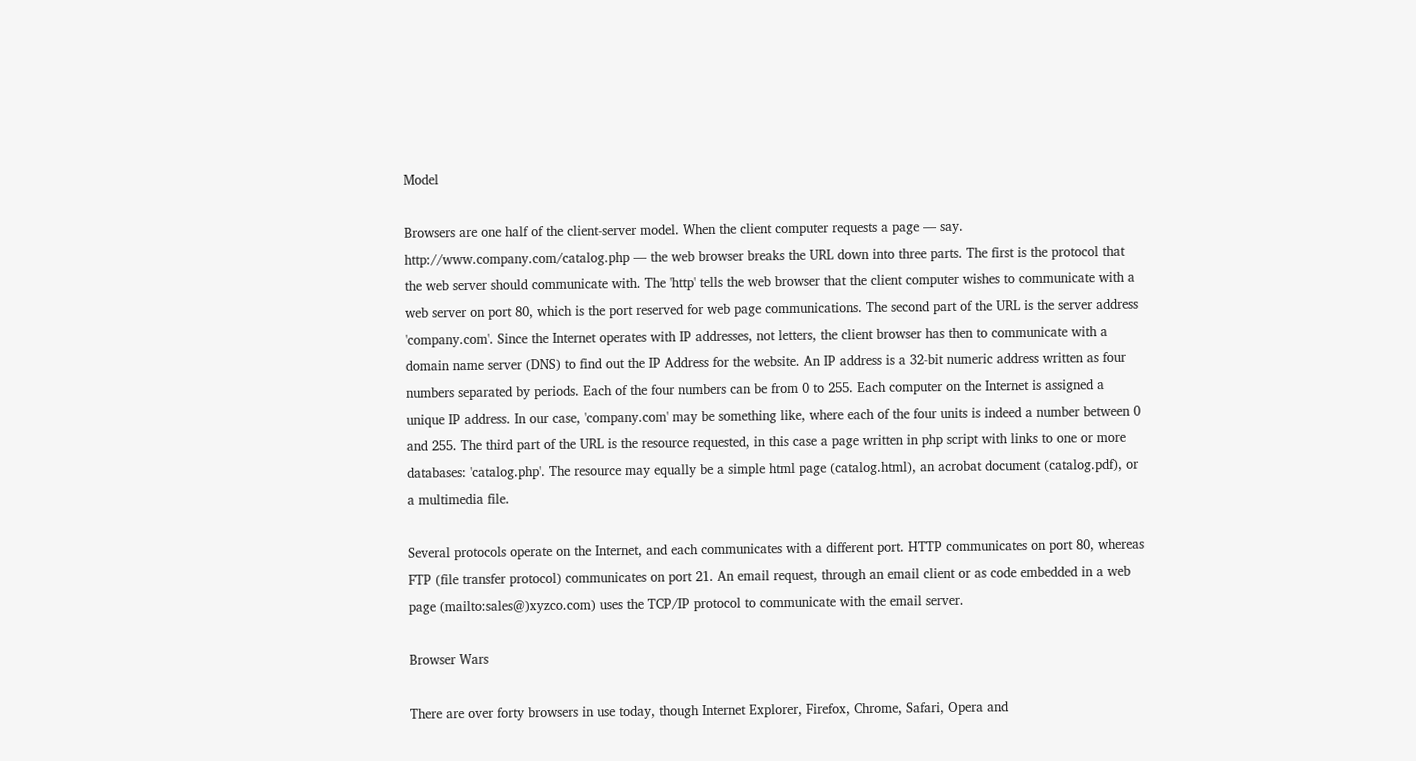Model

Browsers are one half of the client-server model. When the client computer requests a page — say. http://www.company.com/catalog.php — the web browser breaks the URL down into three parts. The first is the protocol that the web server should communicate with. The 'http' tells the web browser that the client computer wishes to communicate with a web server on port 80, which is the port reserved for web page communications. The second part of the URL is the server address 'company.com'. Since the Internet operates with IP addresses, not letters, the client browser has then to communicate with a domain name server (DNS) to find out the IP Address for the website. An IP address is a 32-bit numeric address written as four numbers separated by periods. Each of the four numbers can be from 0 to 255. Each computer on the Internet is assigned a unique IP address. In our case, 'company.com' may be something like, where each of the four units is indeed a number between 0 and 255. The third part of the URL is the resource requested, in this case a page written in php script with links to one or more databases: 'catalog.php'. The resource may equally be a simple html page (catalog.html), an acrobat document (catalog.pdf), or a multimedia file.

Several protocols operate on the Internet, and each communicates with a different port. HTTP communicates on port 80, whereas FTP (file transfer protocol) communicates on port 21. An email request, through an email client or as code embedded in a web page (mailto:sales@)xyzco.com) uses the TCP/IP protocol to communicate with the email server.

Browser Wars

There are over forty browsers in use today, though Internet Explorer, Firefox, Chrome, Safari, Opera and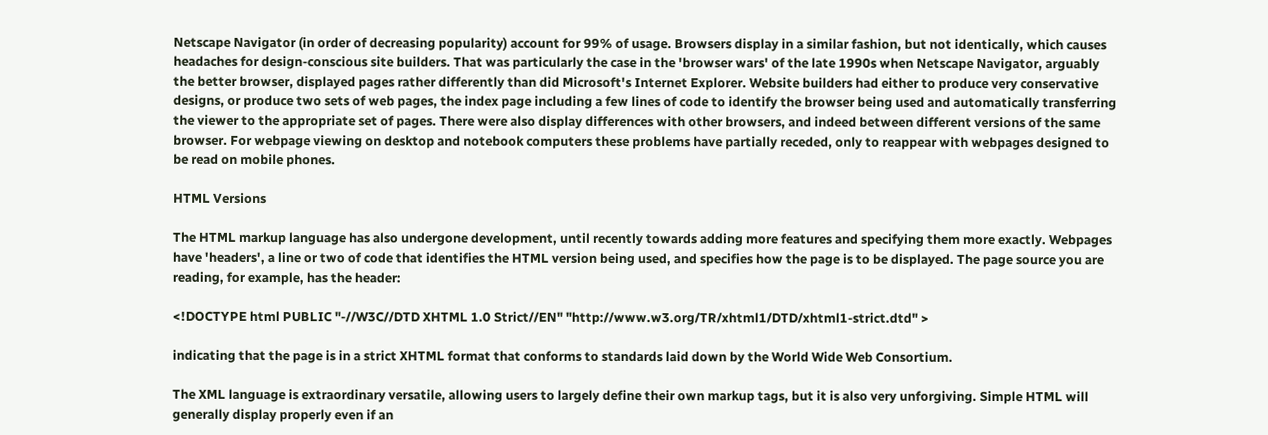Netscape Navigator (in order of decreasing popularity) account for 99% of usage. Browsers display in a similar fashion, but not identically, which causes headaches for design-conscious site builders. That was particularly the case in the 'browser wars' of the late 1990s when Netscape Navigator, arguably the better browser, displayed pages rather differently than did Microsoft's Internet Explorer. Website builders had either to produce very conservative designs, or produce two sets of web pages, the index page including a few lines of code to identify the browser being used and automatically transferring the viewer to the appropriate set of pages. There were also display differences with other browsers, and indeed between different versions of the same browser. For webpage viewing on desktop and notebook computers these problems have partially receded, only to reappear with webpages designed to be read on mobile phones.

HTML Versions

The HTML markup language has also undergone development, until recently towards adding more features and specifying them more exactly. Webpages have 'headers', a line or two of code that identifies the HTML version being used, and specifies how the page is to be displayed. The page source you are reading, for example, has the header:

<!DOCTYPE html PUBLIC "-//W3C//DTD XHTML 1.0 Strict//EN" "http://www.w3.org/TR/xhtml1/DTD/xhtml1-strict.dtd" >

indicating that the page is in a strict XHTML format that conforms to standards laid down by the World Wide Web Consortium.

The XML language is extraordinary versatile, allowing users to largely define their own markup tags, but it is also very unforgiving. Simple HTML will generally display properly even if an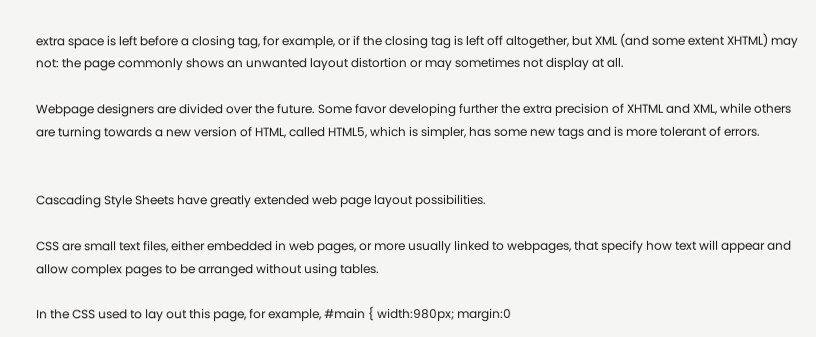extra space is left before a closing tag, for example, or if the closing tag is left off altogether, but XML (and some extent XHTML) may not: the page commonly shows an unwanted layout distortion or may sometimes not display at all.

Webpage designers are divided over the future. Some favor developing further the extra precision of XHTML and XML, while others are turning towards a new version of HTML, called HTML5, which is simpler, has some new tags and is more tolerant of errors.


Cascading Style Sheets have greatly extended web page layout possibilities.

CSS are small text files, either embedded in web pages, or more usually linked to webpages, that specify how text will appear and allow complex pages to be arranged without using tables.

In the CSS used to lay out this page, for example, #main { width:980px; margin:0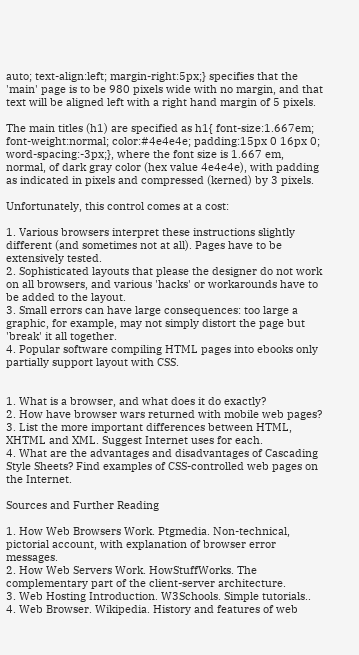auto; text-align:left; margin-right:5px;} specifies that the 'main' page is to be 980 pixels wide with no margin, and that text will be aligned left with a right hand margin of 5 pixels.

The main titles (h1) are specified as h1{ font-size:1.667em; font-weight:normal; color:#4e4e4e; padding:15px 0 16px 0; word-spacing:-3px;}, where the font size is 1.667 em, normal, of dark gray color (hex value 4e4e4e), with padding as indicated in pixels and compressed (kerned) by 3 pixels.

Unfortunately, this control comes at a cost:

1. Various browsers interpret these instructions slightly different (and sometimes not at all). Pages have to be extensively tested.
2. Sophisticated layouts that please the designer do not work on all browsers, and various 'hacks' or workarounds have to be added to the layout.
3. Small errors can have large consequences: too large a graphic, for example, may not simply distort the page but 'break' it all together.
4. Popular software compiling HTML pages into ebooks only partially support layout with CSS.


1. What is a browser, and what does it do exactly?
2. How have browser wars returned with mobile web pages?
3. List the more important differences between HTML, XHTML and XML. Suggest Internet uses for each.
4. What are the advantages and disadvantages of Cascading Style Sheets? Find examples of CSS-controlled web pages on the Internet.

Sources and Further Reading

1. How Web Browsers Work. Ptgmedia. Non-technical, pictorial account, with explanation of browser error messages.
2. How Web Servers Work. HowStuffWorks. The complementary part of the client-server architecture.
3. Web Hosting Introduction. W3Schools. Simple tutorials..
4. Web Browser. Wikipedia. History and features of web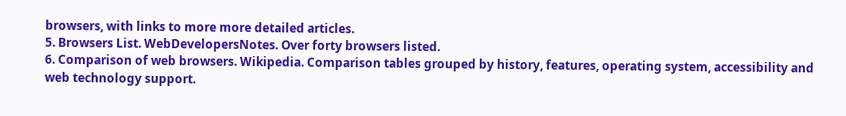browsers, with links to more more detailed articles.
5. Browsers List. WebDevelopersNotes. Over forty browsers listed.
6. Comparison of web browsers. Wikipedia. Comparison tables grouped by history, features, operating system, accessibility and web technology support.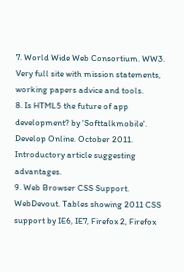7. World Wide Web Consortium. WW3. Very full site with mission statements, working papers advice and tools.
8. Is HTML5 the future of app development? by 'Softtalkmobile'. Develop Online. October 2011. Introductory article suggesting advantages.
9. Web Browser CSS Support. WebDevout. Tables showing 2011 CSS support by IE6, IE7, Firefox 2, Firefox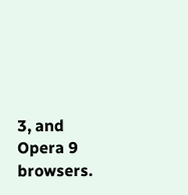3, and Opera 9 browsers.